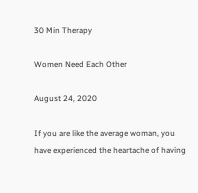30 Min Therapy

Women Need Each Other

August 24, 2020

If you are like the average woman, you have experienced the heartache of having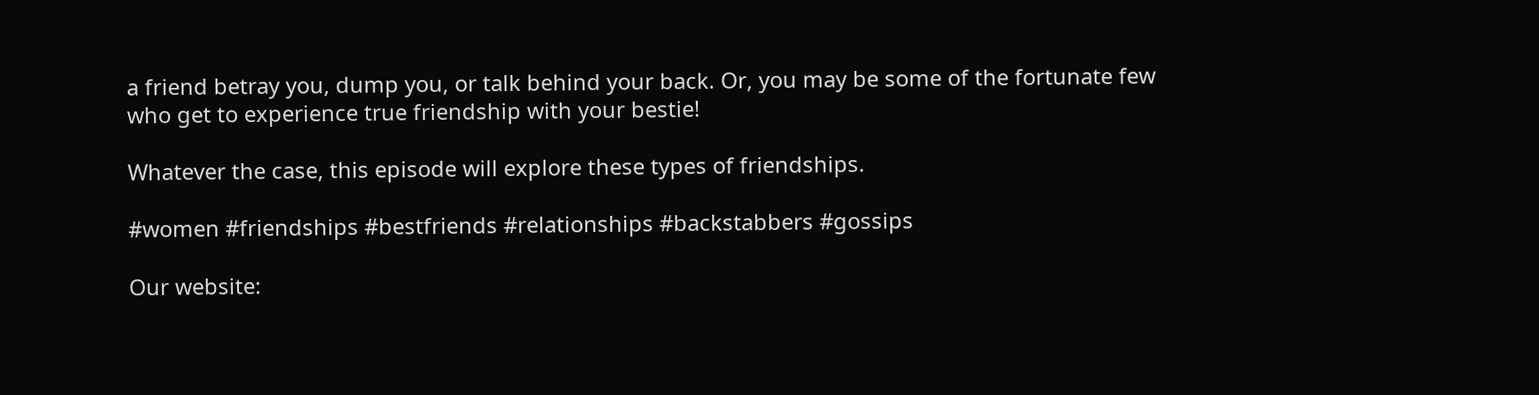a friend betray you, dump you, or talk behind your back. Or, you may be some of the fortunate few who get to experience true friendship with your bestie!

Whatever the case, this episode will explore these types of friendships.

#women #friendships #bestfriends #relationships #backstabbers #gossips

Our website: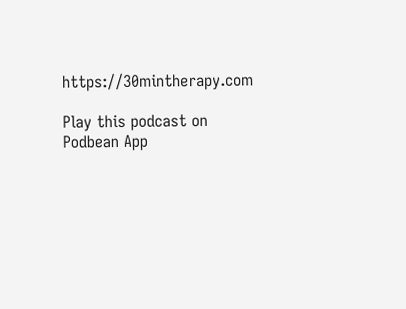https://30mintherapy.com

Play this podcast on Podbean App